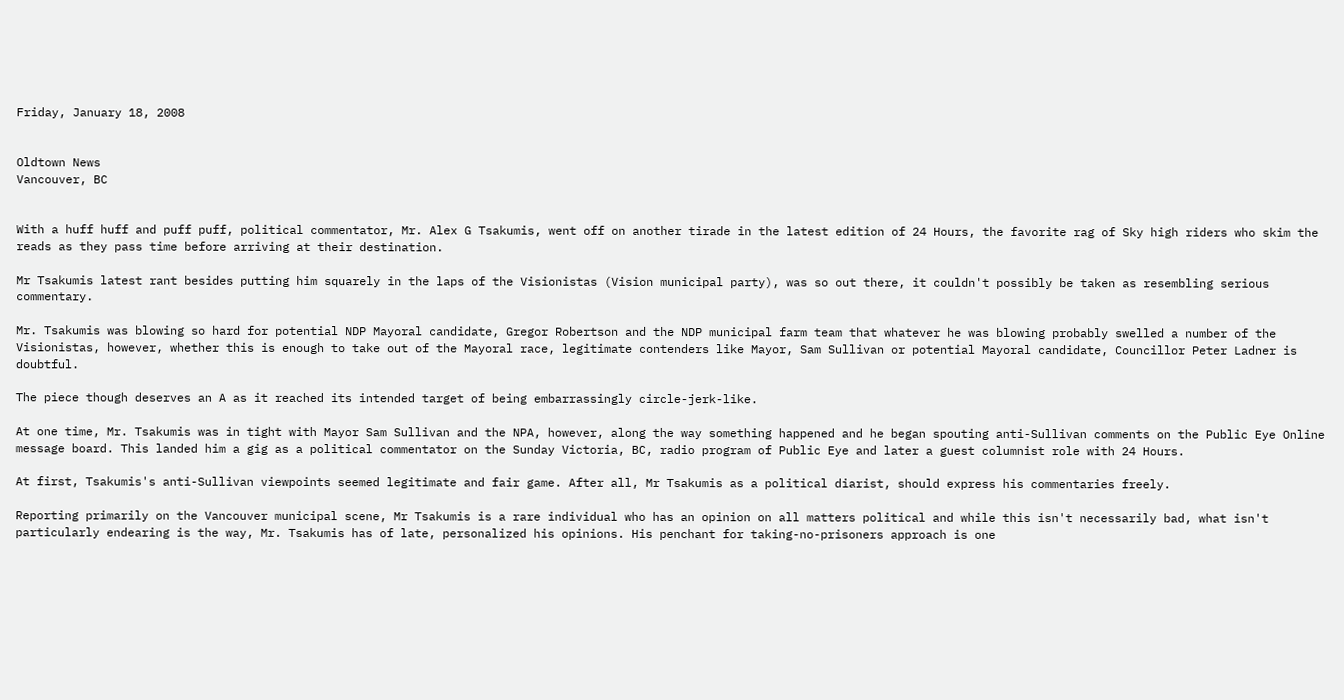Friday, January 18, 2008


Oldtown News
Vancouver, BC


With a huff huff and puff puff, political commentator, Mr. Alex G Tsakumis, went off on another tirade in the latest edition of 24 Hours, the favorite rag of Sky high riders who skim the reads as they pass time before arriving at their destination.

Mr Tsakumis latest rant besides putting him squarely in the laps of the Visionistas (Vision municipal party), was so out there, it couldn't possibly be taken as resembling serious commentary.

Mr. Tsakumis was blowing so hard for potential NDP Mayoral candidate, Gregor Robertson and the NDP municipal farm team that whatever he was blowing probably swelled a number of the Visionistas, however, whether this is enough to take out of the Mayoral race, legitimate contenders like Mayor, Sam Sullivan or potential Mayoral candidate, Councillor Peter Ladner is doubtful.

The piece though deserves an A as it reached its intended target of being embarrassingly circle-jerk-like.

At one time, Mr. Tsakumis was in tight with Mayor Sam Sullivan and the NPA, however, along the way something happened and he began spouting anti-Sullivan comments on the Public Eye Online message board. This landed him a gig as a political commentator on the Sunday Victoria, BC, radio program of Public Eye and later a guest columnist role with 24 Hours.

At first, Tsakumis's anti-Sullivan viewpoints seemed legitimate and fair game. After all, Mr Tsakumis as a political diarist, should express his commentaries freely.

Reporting primarily on the Vancouver municipal scene, Mr Tsakumis is a rare individual who has an opinion on all matters political and while this isn't necessarily bad, what isn't particularly endearing is the way, Mr. Tsakumis has of late, personalized his opinions. His penchant for taking-no-prisoners approach is one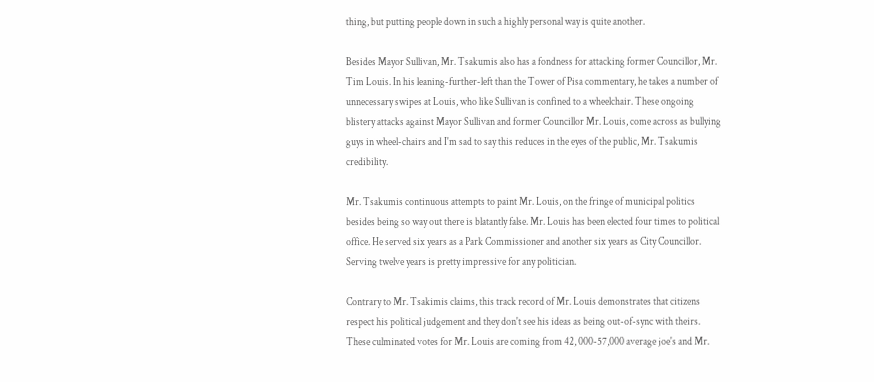thing, but putting people down in such a highly personal way is quite another.

Besides Mayor Sullivan, Mr. Tsakumis also has a fondness for attacking former Councillor, Mr. Tim Louis. In his leaning-further-left than the Tower of Pisa commentary, he takes a number of unnecessary swipes at Louis, who like Sullivan is confined to a wheelchair. These ongoing blistery attacks against Mayor Sullivan and former Councillor Mr. Louis, come across as bullying guys in wheel-chairs and I'm sad to say this reduces in the eyes of the public, Mr. Tsakumis credibility.

Mr. Tsakumis continuous attempts to paint Mr. Louis, on the fringe of municipal politics besides being so way out there is blatantly false. Mr. Louis has been elected four times to political office. He served six years as a Park Commissioner and another six years as City Councillor. Serving twelve years is pretty impressive for any politician.

Contrary to Mr. Tsakimis claims, this track record of Mr. Louis demonstrates that citizens respect his political judgement and they don't see his ideas as being out-of-sync with theirs. These culminated votes for Mr. Louis are coming from 42, 000-57,000 average joe's and Mr.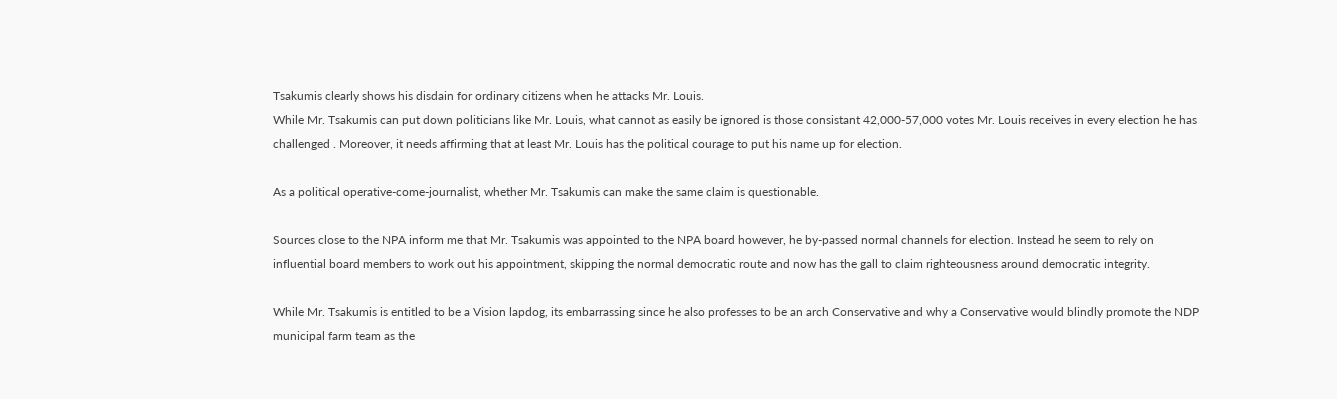Tsakumis clearly shows his disdain for ordinary citizens when he attacks Mr. Louis.
While Mr. Tsakumis can put down politicians like Mr. Louis, what cannot as easily be ignored is those consistant 42,000-57,000 votes Mr. Louis receives in every election he has challenged . Moreover, it needs affirming that at least Mr. Louis has the political courage to put his name up for election.

As a political operative-come-journalist, whether Mr. Tsakumis can make the same claim is questionable.

Sources close to the NPA inform me that Mr. Tsakumis was appointed to the NPA board however, he by-passed normal channels for election. Instead he seem to rely on influential board members to work out his appointment, skipping the normal democratic route and now has the gall to claim righteousness around democratic integrity.

While Mr. Tsakumis is entitled to be a Vision lapdog, its embarrassing since he also professes to be an arch Conservative and why a Conservative would blindly promote the NDP municipal farm team as the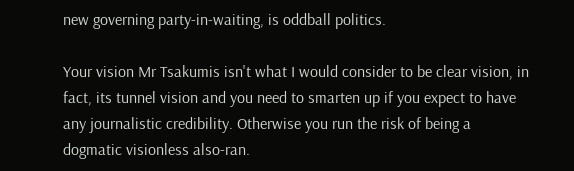new governing party-in-waiting, is oddball politics.

Your vision Mr Tsakumis isn't what I would consider to be clear vision, in fact, its tunnel vision and you need to smarten up if you expect to have any journalistic credibility. Otherwise you run the risk of being a dogmatic visionless also-ran.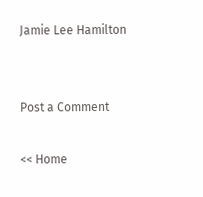Jamie Lee Hamilton


Post a Comment

<< Home